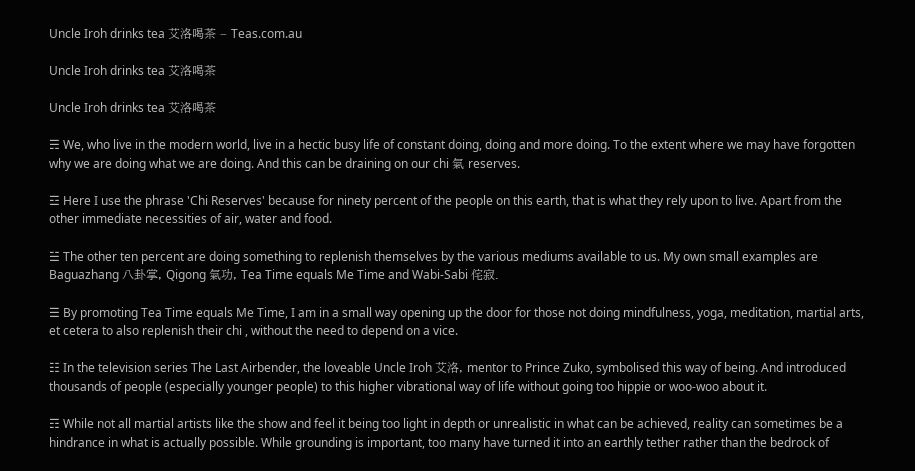Uncle Iroh drinks tea 艾洛喝茶 – Teas.com.au

Uncle Iroh drinks tea 艾洛喝茶

Uncle Iroh drinks tea 艾洛喝茶

☴ We, who live in the modern world, live in a hectic busy life of constant doing, doing and more doing. To the extent where we may have forgotten why we are doing what we are doing. And this can be draining on our chi 氣 reserves.

☲ Here I use the phrase 'Chi Reserves' because for ninety percent of the people on this earth, that is what they rely upon to live. Apart from the other immediate necessities of air, water and food.

☱ The other ten percent are doing something to replenish themselves by the various mediums available to us. My own small examples are Baguazhang 八卦掌, Qigong 氣功, Tea Time equals Me Time and Wabi-Sabi 侘寂.

☰ By promoting Tea Time equals Me Time, I am in a small way opening up the door for those not doing mindfulness, yoga, meditation, martial arts, et cetera to also replenish their chi , without the need to depend on a vice.

☷ In the television series The Last Airbender, the loveable Uncle Iroh 艾洛, mentor to Prince Zuko, symbolised this way of being. And introduced thousands of people (especially younger people) to this higher vibrational way of life without going too hippie or woo-woo about it.

☶ While not all martial artists like the show and feel it being too light in depth or unrealistic in what can be achieved, reality can sometimes be a hindrance in what is actually possible. While grounding is important, too many have turned it into an earthly tether rather than the bedrock of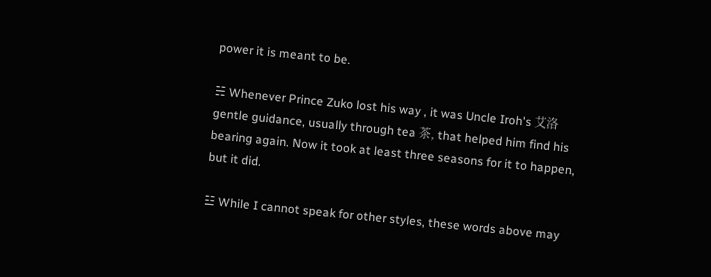power it is meant to be.

☵ Whenever Prince Zuko lost his way , it was Uncle Iroh's 艾洛 gentle guidance, usually through tea 茶, that helped him find his bearing again. Now it took at least three seasons for it to happen, but it did.

☳ While I cannot speak for other styles, these words above may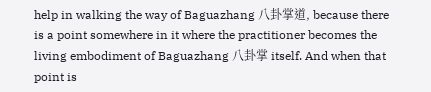help in walking the way of Baguazhang 八卦掌道, because there is a point somewhere in it where the practitioner becomes the living embodiment of Baguazhang 八卦掌 itself. And when that point is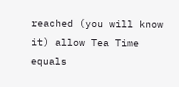reached (you will know it) allow Tea Time equals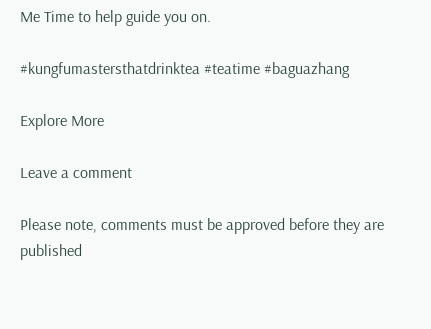Me Time to help guide you on.

#kungfumastersthatdrinktea #teatime #baguazhang

Explore More

Leave a comment

Please note, comments must be approved before they are published